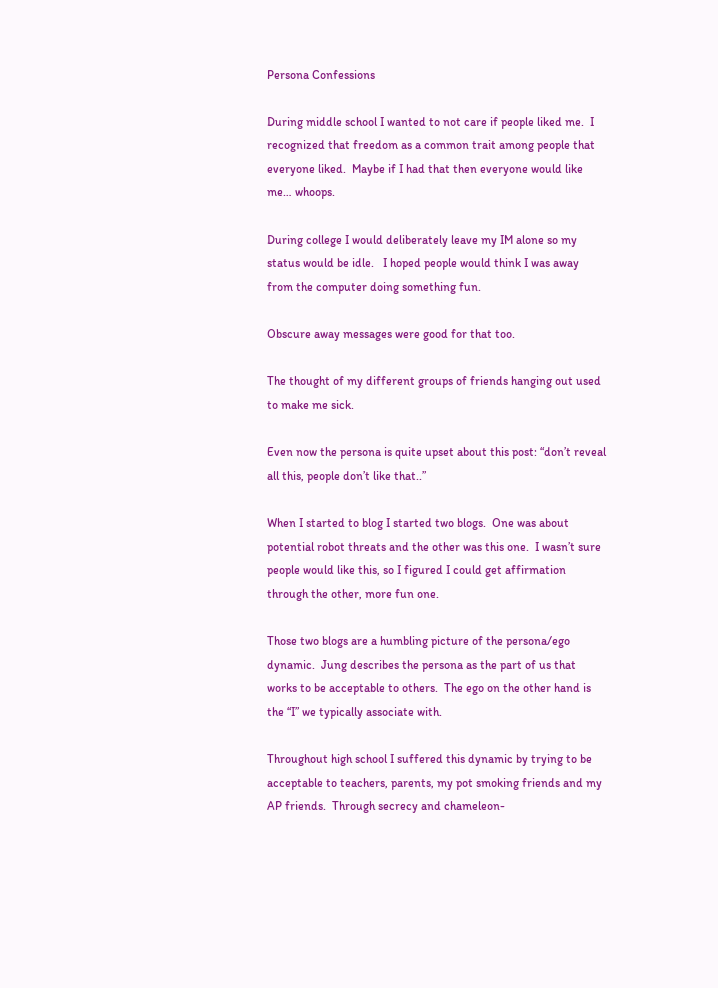Persona Confessions

During middle school I wanted to not care if people liked me.  I recognized that freedom as a common trait among people that everyone liked.  Maybe if I had that then everyone would like me… whoops.

During college I would deliberately leave my IM alone so my status would be idle.   I hoped people would think I was away from the computer doing something fun.

Obscure away messages were good for that too.

The thought of my different groups of friends hanging out used to make me sick.

Even now the persona is quite upset about this post: “don’t reveal all this, people don’t like that..”

When I started to blog I started two blogs.  One was about potential robot threats and the other was this one.  I wasn’t sure people would like this, so I figured I could get affirmation through the other, more fun one.

Those two blogs are a humbling picture of the persona/ego dynamic.  Jung describes the persona as the part of us that works to be acceptable to others.  The ego on the other hand is the “I” we typically associate with.

Throughout high school I suffered this dynamic by trying to be acceptable to teachers, parents, my pot smoking friends and my AP friends.  Through secrecy and chameleon-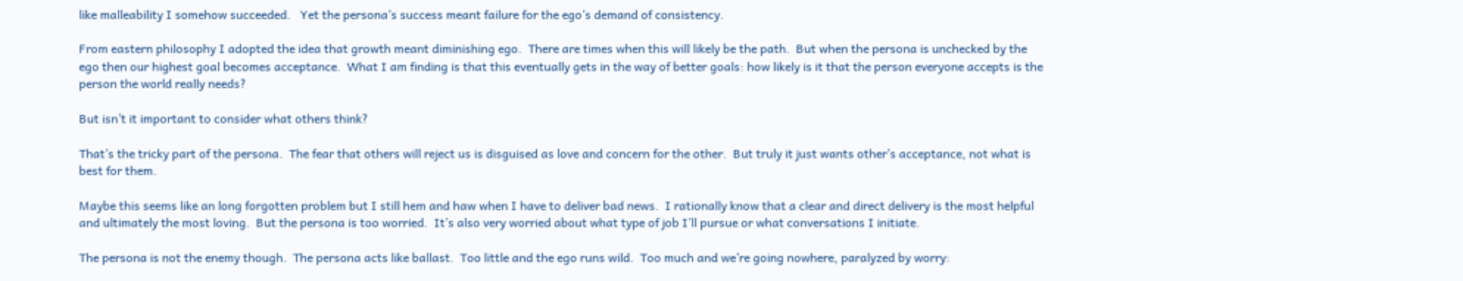like malleability I somehow succeeded.   Yet the persona’s success meant failure for the ego’s demand of consistency.

From eastern philosophy I adopted the idea that growth meant diminishing ego.  There are times when this will likely be the path.  But when the persona is unchecked by the ego then our highest goal becomes acceptance.  What I am finding is that this eventually gets in the way of better goals: how likely is it that the person everyone accepts is the person the world really needs?

But isn’t it important to consider what others think?

That’s the tricky part of the persona.  The fear that others will reject us is disguised as love and concern for the other.  But truly it just wants other’s acceptance, not what is best for them.

Maybe this seems like an long forgotten problem but I still hem and haw when I have to deliver bad news.  I rationally know that a clear and direct delivery is the most helpful and ultimately the most loving.  But the persona is too worried.  It’s also very worried about what type of job I’ll pursue or what conversations I initiate.

The persona is not the enemy though.  The persona acts like ballast.  Too little and the ego runs wild.  Too much and we’re going nowhere, paralyzed by worry: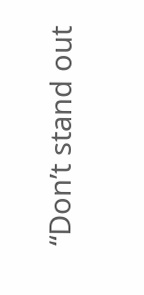“Don’t stand out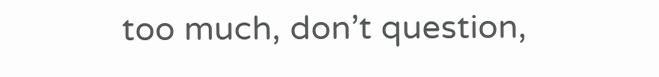too much, don’t question,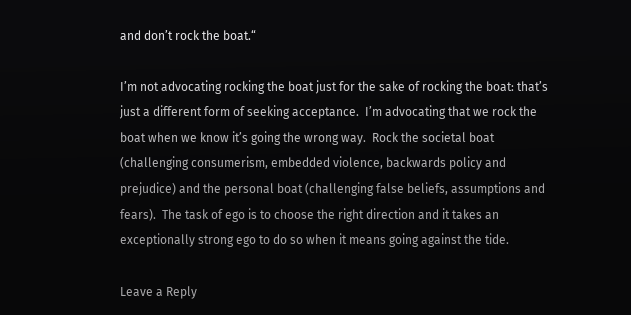and don’t rock the boat.“

I’m not advocating rocking the boat just for the sake of rocking the boat: that’s just a different form of seeking acceptance.  I’m advocating that we rock the boat when we know it’s going the wrong way.  Rock the societal boat (challenging consumerism, embedded violence, backwards policy and prejudice) and the personal boat (challenging false beliefs, assumptions and fears).  The task of ego is to choose the right direction and it takes an exceptionally strong ego to do so when it means going against the tide.

Leave a Reply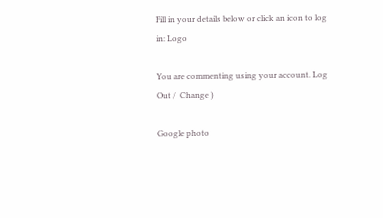Fill in your details below or click an icon to log in: Logo

You are commenting using your account. Log Out /  Change )

Google photo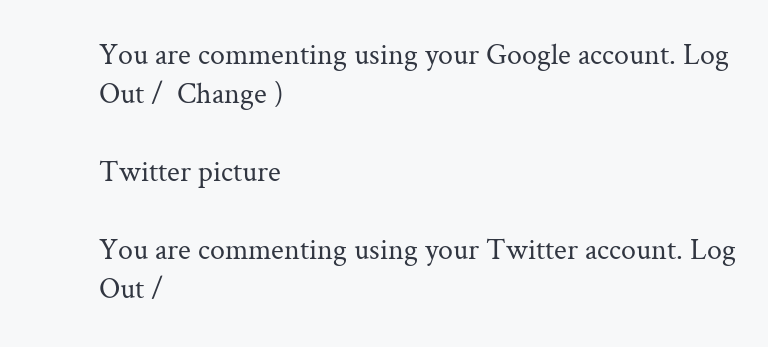You are commenting using your Google account. Log Out /  Change )

Twitter picture

You are commenting using your Twitter account. Log Out /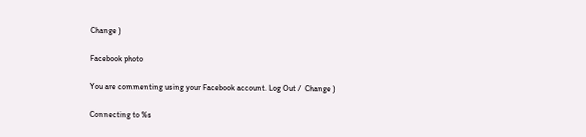Change )

Facebook photo

You are commenting using your Facebook account. Log Out /  Change )

Connecting to %s